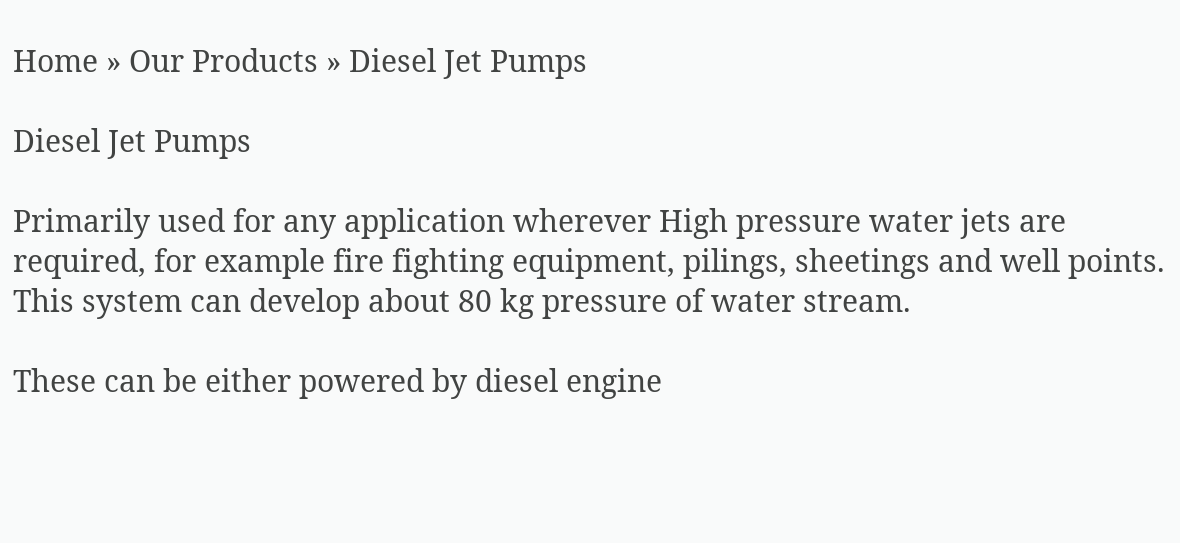Home » Our Products » Diesel Jet Pumps

Diesel Jet Pumps

Primarily used for any application wherever High pressure water jets are required, for example fire fighting equipment, pilings, sheetings and well points. This system can develop about 80 kg pressure of water stream.

These can be either powered by diesel engine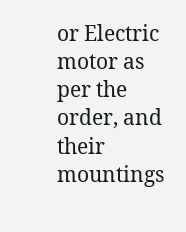or Electric motor as per the order, and their mountings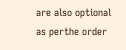are also optional as perthe order